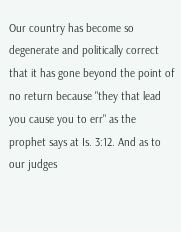Our country has become so degenerate and politically correct that it has gone beyond the point of no return because "they that lead you cause you to err" as the prophet says at Is. 3:12. And as to our judges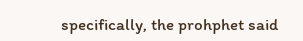specifically, the prohphet said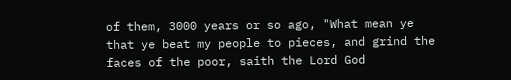of them, 3000 years or so ago, "What mean ye that ye beat my people to pieces, and grind the faces of the poor, saith the Lord God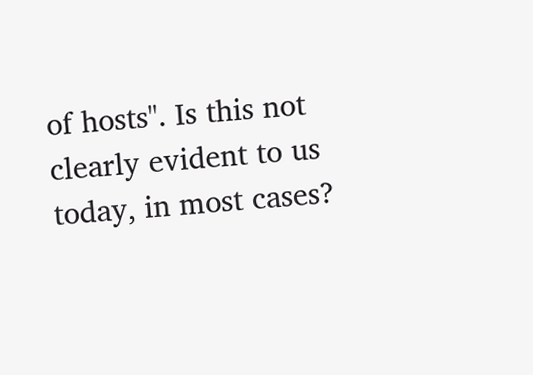of hosts". Is this not clearly evident to us today, in most cases?